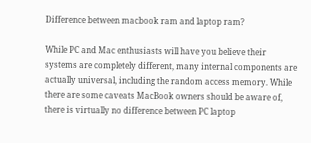Difference between macbook ram and laptop ram?

While PC and Mac enthusiasts will have you believe their systems are completely different, many internal components are actually universal, including the random access memory. While there are some caveats MacBook owners should be aware of, there is virtually no difference between PC laptop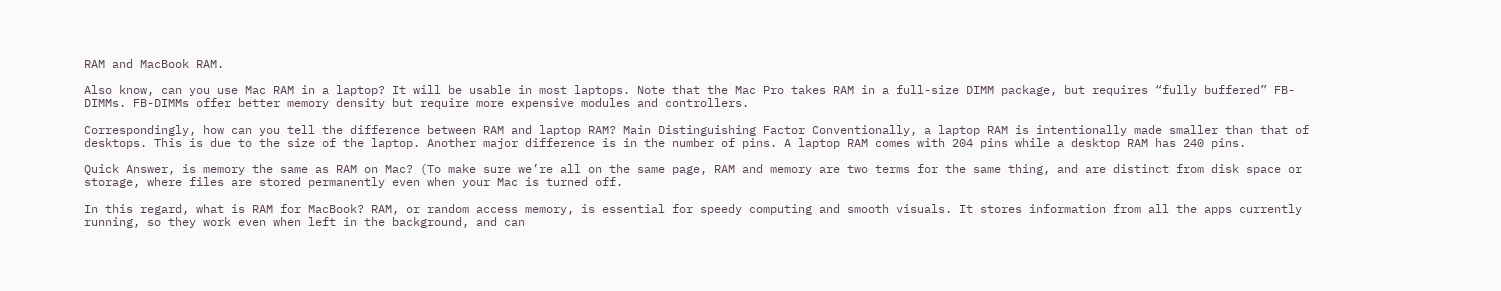RAM and MacBook RAM.

Also know, can you use Mac RAM in a laptop? It will be usable in most laptops. Note that the Mac Pro takes RAM in a full-size DIMM package, but requires “fully buffered” FB-DIMMs. FB-DIMMs offer better memory density but require more expensive modules and controllers.

Correspondingly, how can you tell the difference between RAM and laptop RAM? Main Distinguishing Factor Conventionally, a laptop RAM is intentionally made smaller than that of desktops. This is due to the size of the laptop. Another major difference is in the number of pins. A laptop RAM comes with 204 pins while a desktop RAM has 240 pins.

Quick Answer, is memory the same as RAM on Mac? (To make sure we’re all on the same page, RAM and memory are two terms for the same thing, and are distinct from disk space or storage, where files are stored permanently even when your Mac is turned off.

In this regard, what is RAM for MacBook? RAM, or random access memory, is essential for speedy computing and smooth visuals. It stores information from all the apps currently running, so they work even when left in the background, and can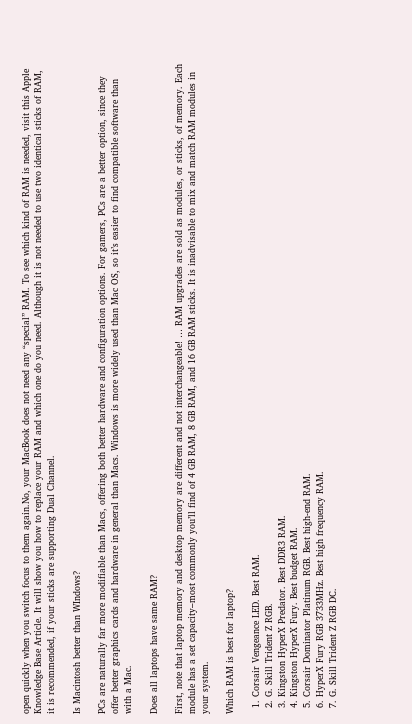open quickly when you switch focus to them again.No, your MacBook does not need any “special” RAM. To see which kind of RAM is needed, visit this Apple Knowledge Base Article. It will show you how to replace your RAM and which one do you need. Although it is not needed to use two identical sticks of RAM, it is recommended, if your sticks are supporting Dual Channel.

Is Macintosh better than WIndows?

PCs are naturally far more modifiable than Macs, offering both better hardware and configuration options. For gamers, PCs are a better option, since they offer better graphics cards and hardware in general than Macs. Windows is more widely used than Mac OS, so it’s easier to find compatible software than with a Mac.

Does all laptops have same RAM?

First, note that laptop memory and desktop memory are different and not interchangeable! … RAM upgrades are sold as modules, or sticks, of memory. Each module has a set capacity–most commonly you’ll find of 4 GB RAM, 8 GB RAM, and 16 GB RAM sticks. It is inadvisable to mix and match RAM modules in your system.

Which RAM is best for laptop?

  1. Corsair Vengeance LED. Best RAM.
  2. G. Skill Trident Z RGB.
  3. Kingston HyperX Predator. Best DDR3 RAM.
  4. Kingston HyperX Fury. Best budget RAM.
  5. Corsair Dominator Platinum RGB. Best high-end RAM.
  6. HyperX Fury RGB 3733MHz. Best high frequency RAM.
  7. G. Skill Trident Z RGB DC.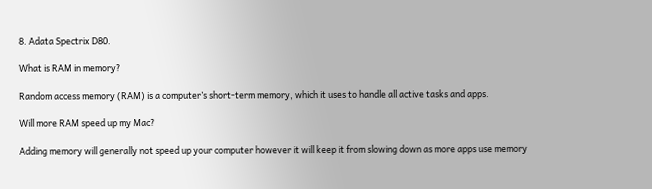8. Adata Spectrix D80.

What is RAM in memory?

Random access memory (RAM) is a computer’s short-term memory, which it uses to handle all active tasks and apps.

Will more RAM speed up my Mac?

Adding memory will generally not speed up your computer however it will keep it from slowing down as more apps use memory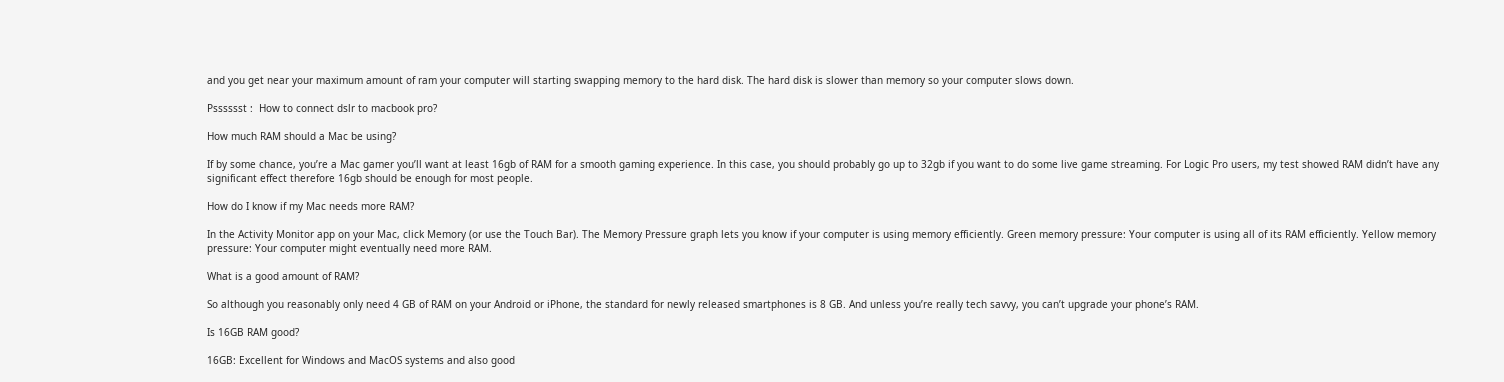and you get near your maximum amount of ram your computer will starting swapping memory to the hard disk. The hard disk is slower than memory so your computer slows down.

Psssssst :  How to connect dslr to macbook pro?

How much RAM should a Mac be using?

If by some chance, you’re a Mac gamer you’ll want at least 16gb of RAM for a smooth gaming experience. In this case, you should probably go up to 32gb if you want to do some live game streaming. For Logic Pro users, my test showed RAM didn’t have any significant effect therefore 16gb should be enough for most people.

How do I know if my Mac needs more RAM?

In the Activity Monitor app on your Mac, click Memory (or use the Touch Bar). The Memory Pressure graph lets you know if your computer is using memory efficiently. Green memory pressure: Your computer is using all of its RAM efficiently. Yellow memory pressure: Your computer might eventually need more RAM.

What is a good amount of RAM?

So although you reasonably only need 4 GB of RAM on your Android or iPhone, the standard for newly released smartphones is 8 GB. And unless you’re really tech savvy, you can’t upgrade your phone’s RAM.

Is 16GB RAM good?

16GB: Excellent for Windows and MacOS systems and also good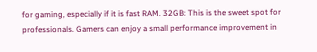for gaming, especially if it is fast RAM. 32GB: This is the sweet spot for professionals. Gamers can enjoy a small performance improvement in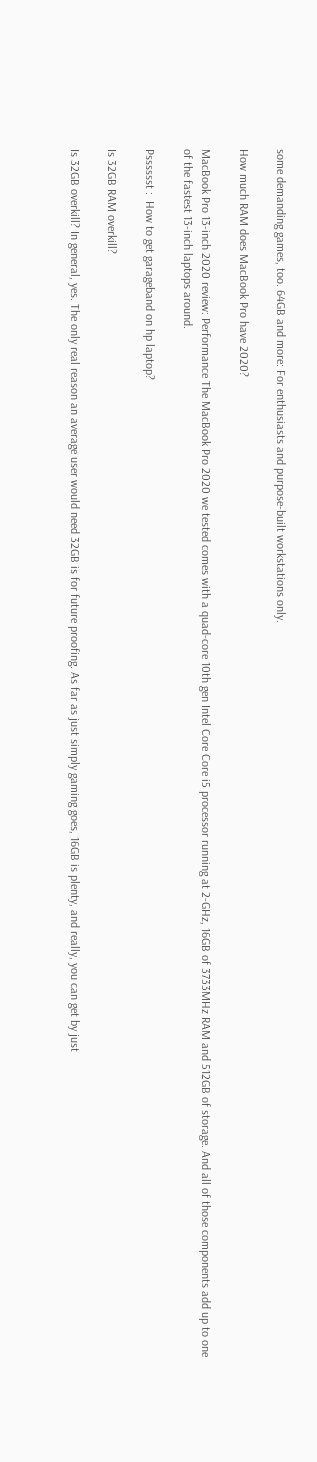some demanding games, too. 64GB and more: For enthusiasts and purpose-built workstations only.

How much RAM does MacBook Pro have 2020?

MacBook Pro 13-inch 2020 review: Performance The MacBook Pro 2020 we tested comes with a quad-core 10th gen Intel Core Core i5 processor running at 2-GHz, 16GB of 3733MHz RAM and 512GB of storage. And all of those components add up to one of the fastest 13-inch laptops around.

Psssssst :  How to get garageband on hp laptop?

Is 32GB RAM overkill?

Is 32GB overkill? In general, yes. The only real reason an average user would need 32GB is for future proofing. As far as just simply gaming goes, 16GB is plenty, and really, you can get by just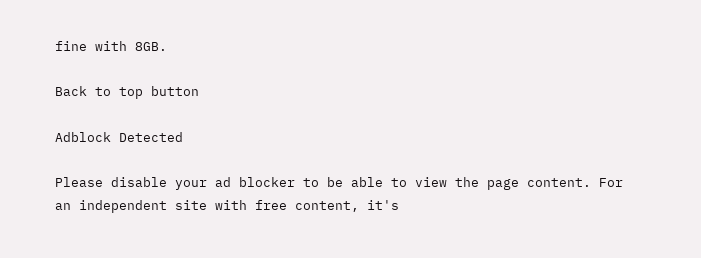fine with 8GB.

Back to top button

Adblock Detected

Please disable your ad blocker to be able to view the page content. For an independent site with free content, it's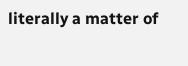literally a matter of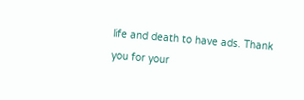life and death to have ads. Thank you for your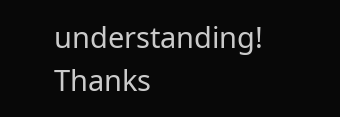understanding! Thanks